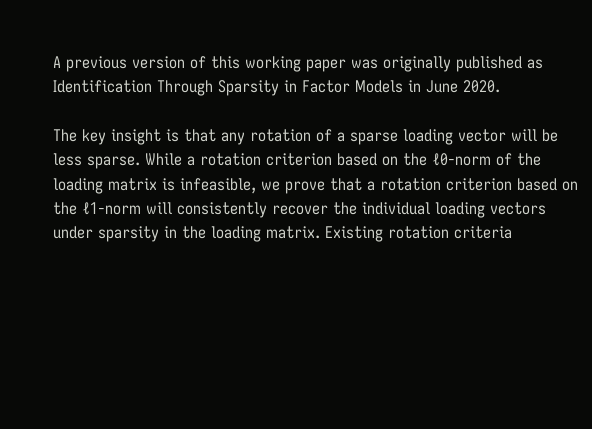A previous version of this working paper was originally published as Identification Through Sparsity in Factor Models in June 2020.

The key insight is that any rotation of a sparse loading vector will be less sparse. While a rotation criterion based on the ℓ0-norm of the loading matrix is infeasible, we prove that a rotation criterion based on the ℓ1-norm will consistently recover the individual loading vectors under sparsity in the loading matrix. Existing rotation criteria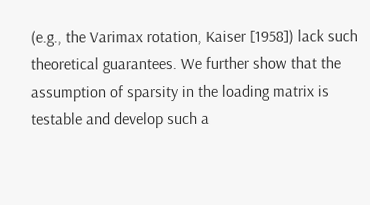(e.g., the Varimax rotation, Kaiser [1958]) lack such theoretical guarantees. We further show that the assumption of sparsity in the loading matrix is testable and develop such a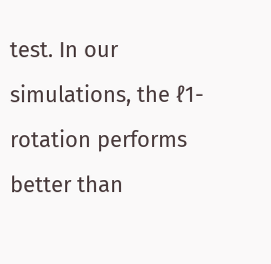test. In our simulations, the ℓ1-rotation performs better than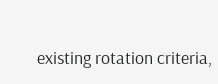existing rotation criteria,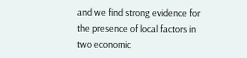and we find strong evidence for the presence of local factors in two economic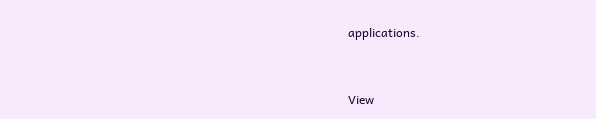applications.


View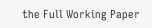the Full Working Paper